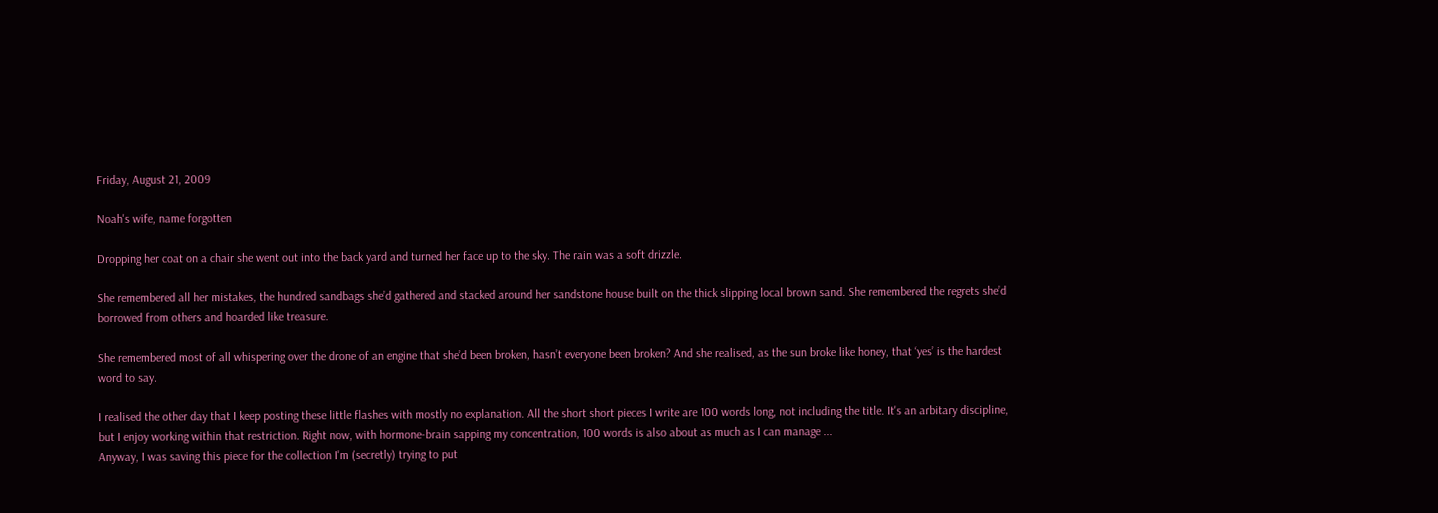Friday, August 21, 2009

Noah's wife, name forgotten

Dropping her coat on a chair she went out into the back yard and turned her face up to the sky. The rain was a soft drizzle.

She remembered all her mistakes, the hundred sandbags she’d gathered and stacked around her sandstone house built on the thick slipping local brown sand. She remembered the regrets she’d borrowed from others and hoarded like treasure.

She remembered most of all whispering over the drone of an engine that she’d been broken, hasn’t everyone been broken? And she realised, as the sun broke like honey, that ‘yes’ is the hardest word to say.

I realised the other day that I keep posting these little flashes with mostly no explanation. All the short short pieces I write are 100 words long, not including the title. It's an arbitary discipline, but I enjoy working within that restriction. Right now, with hormone-brain sapping my concentration, 100 words is also about as much as I can manage ...
Anyway, I was saving this piece for the collection I'm (secretly) trying to put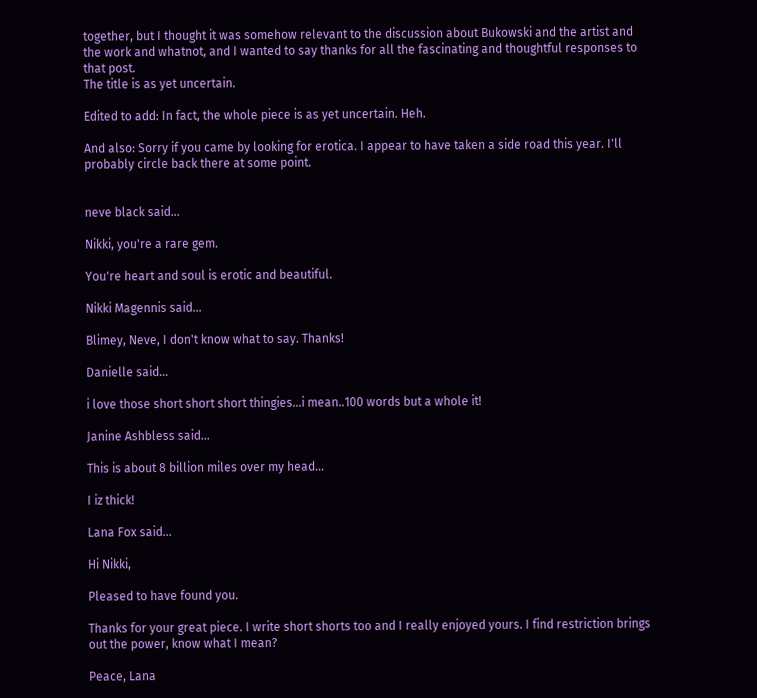together, but I thought it was somehow relevant to the discussion about Bukowski and the artist and the work and whatnot, and I wanted to say thanks for all the fascinating and thoughtful responses to that post.
The title is as yet uncertain.

Edited to add: In fact, the whole piece is as yet uncertain. Heh.

And also: Sorry if you came by looking for erotica. I appear to have taken a side road this year. I'll probably circle back there at some point.


neve black said...

Nikki, you're a rare gem.

You're heart and soul is erotic and beautiful.

Nikki Magennis said...

Blimey, Neve, I don't know what to say. Thanks!

Danielle said...

i love those short short short thingies...i mean..100 words but a whole it!

Janine Ashbless said...

This is about 8 billion miles over my head...

I iz thick!

Lana Fox said...

Hi Nikki,

Pleased to have found you.

Thanks for your great piece. I write short shorts too and I really enjoyed yours. I find restriction brings out the power, know what I mean?

Peace, Lana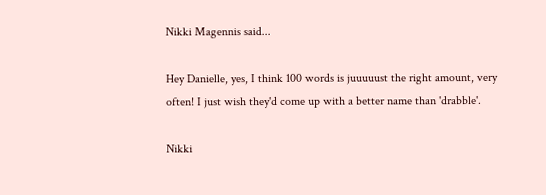Nikki Magennis said...

Hey Danielle, yes, I think 100 words is juuuuust the right amount, very often! I just wish they'd come up with a better name than 'drabble'.

Nikki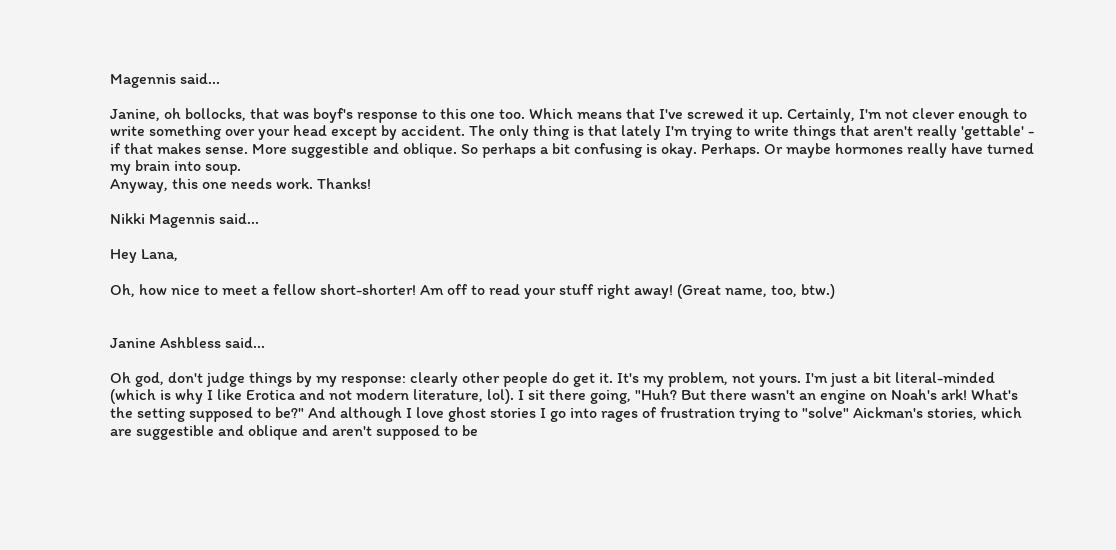Magennis said...

Janine, oh bollocks, that was boyf's response to this one too. Which means that I've screwed it up. Certainly, I'm not clever enough to write something over your head except by accident. The only thing is that lately I'm trying to write things that aren't really 'gettable' - if that makes sense. More suggestible and oblique. So perhaps a bit confusing is okay. Perhaps. Or maybe hormones really have turned my brain into soup.
Anyway, this one needs work. Thanks!

Nikki Magennis said...

Hey Lana,

Oh, how nice to meet a fellow short-shorter! Am off to read your stuff right away! (Great name, too, btw.)


Janine Ashbless said...

Oh god, don't judge things by my response: clearly other people do get it. It's my problem, not yours. I'm just a bit literal-minded (which is why I like Erotica and not modern literature, lol). I sit there going, "Huh? But there wasn't an engine on Noah's ark! What's the setting supposed to be?" And although I love ghost stories I go into rages of frustration trying to "solve" Aickman's stories, which are suggestible and oblique and aren't supposed to be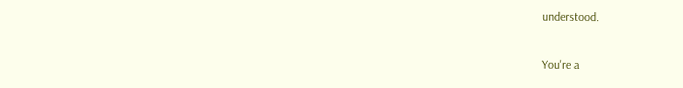understood.

You're a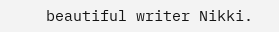beautiful writer Nikki.